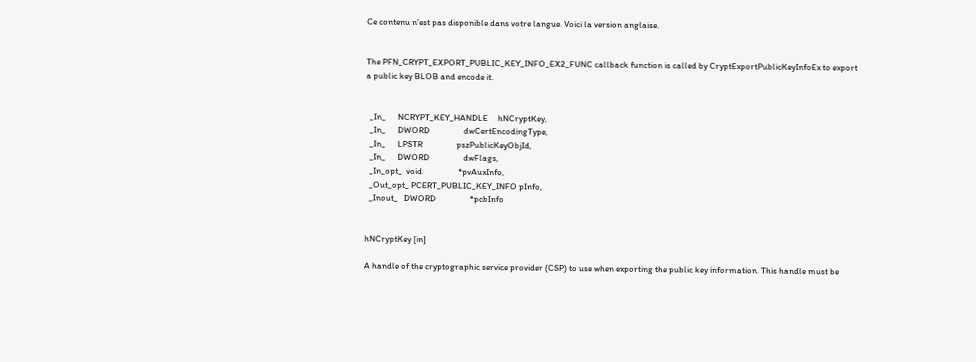Ce contenu n’est pas disponible dans votre langue. Voici la version anglaise.


The PFN_CRYPT_EXPORT_PUBLIC_KEY_INFO_EX2_FUNC callback function is called by CryptExportPublicKeyInfoEx to export a public key BLOB and encode it.


  _In_      NCRYPT_KEY_HANDLE     hNCryptKey,
  _In_      DWORD                 dwCertEncodingType,
  _In_      LPSTR                 pszPublicKeyObjId,
  _In_      DWORD                 dwFlags,
  _In_opt_  void                  *pvAuxInfo,
  _Out_opt_ PCERT_PUBLIC_KEY_INFO pInfo,
  _Inout_   DWORD                 *pcbInfo


hNCryptKey [in]

A handle of the cryptographic service provider (CSP) to use when exporting the public key information. This handle must be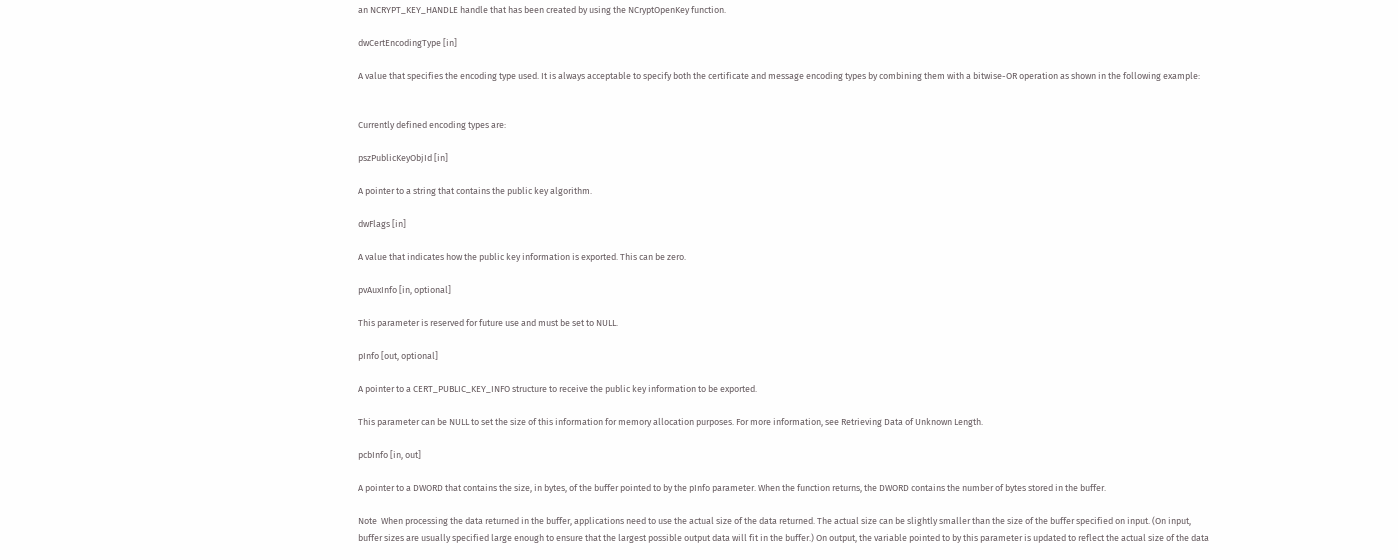an NCRYPT_KEY_HANDLE handle that has been created by using the NCryptOpenKey function.

dwCertEncodingType [in]

A value that specifies the encoding type used. It is always acceptable to specify both the certificate and message encoding types by combining them with a bitwise-OR operation as shown in the following example:


Currently defined encoding types are:

pszPublicKeyObjId [in]

A pointer to a string that contains the public key algorithm.

dwFlags [in]

A value that indicates how the public key information is exported. This can be zero.

pvAuxInfo [in, optional]

This parameter is reserved for future use and must be set to NULL.

pInfo [out, optional]

A pointer to a CERT_PUBLIC_KEY_INFO structure to receive the public key information to be exported.

This parameter can be NULL to set the size of this information for memory allocation purposes. For more information, see Retrieving Data of Unknown Length.

pcbInfo [in, out]

A pointer to a DWORD that contains the size, in bytes, of the buffer pointed to by the pInfo parameter. When the function returns, the DWORD contains the number of bytes stored in the buffer.

Note  When processing the data returned in the buffer, applications need to use the actual size of the data returned. The actual size can be slightly smaller than the size of the buffer specified on input. (On input, buffer sizes are usually specified large enough to ensure that the largest possible output data will fit in the buffer.) On output, the variable pointed to by this parameter is updated to reflect the actual size of the data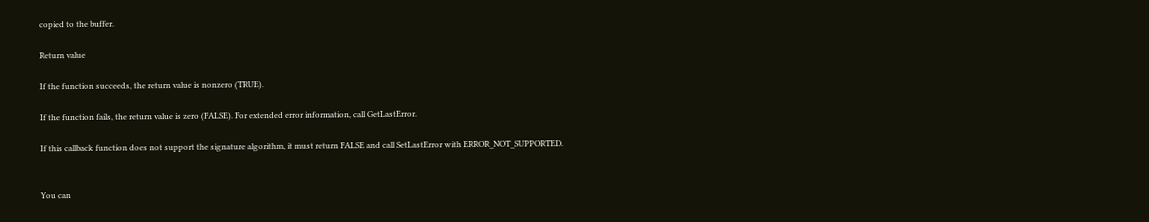copied to the buffer.

Return value

If the function succeeds, the return value is nonzero (TRUE).

If the function fails, the return value is zero (FALSE). For extended error information, call GetLastError.

If this callback function does not support the signature algorithm, it must return FALSE and call SetLastError with ERROR_NOT_SUPPORTED.


You can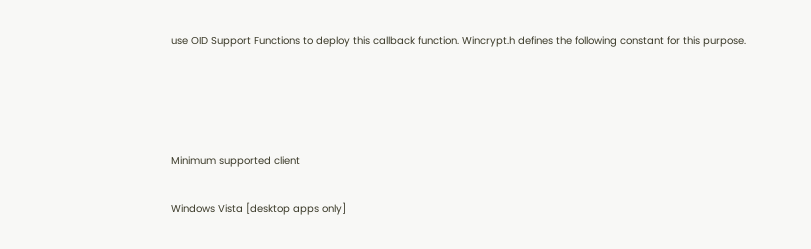use OID Support Functions to deploy this callback function. Wincrypt.h defines the following constant for this purpose.




Minimum supported client

Windows Vista [desktop apps only]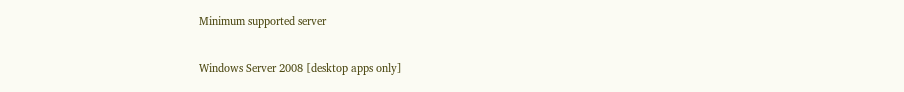Minimum supported server

Windows Server 2008 [desktop apps only]